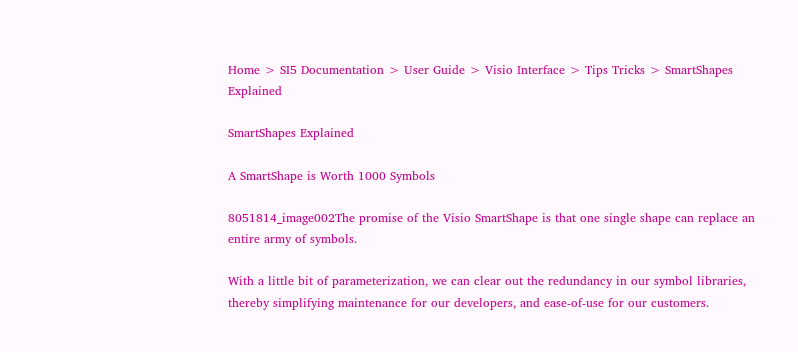Home > SI5 Documentation > User Guide > Visio Interface > Tips Tricks > SmartShapes Explained

SmartShapes Explained

A SmartShape is Worth 1000 Symbols

8051814_image002The promise of the Visio SmartShape is that one single shape can replace an entire army of symbols.

With a little bit of parameterization, we can clear out the redundancy in our symbol libraries, thereby simplifying maintenance for our developers, and ease-of-use for our customers.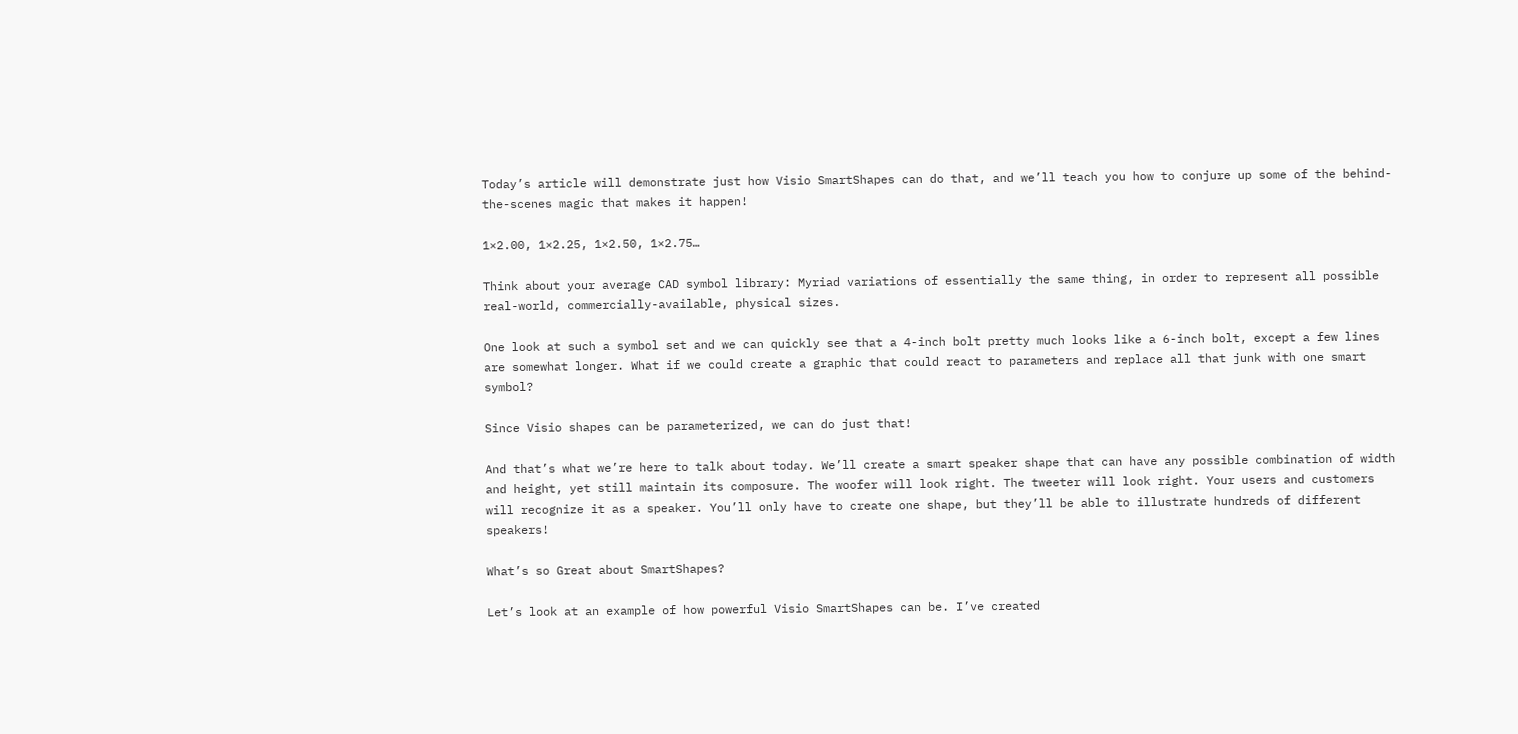Today’s article will demonstrate just how Visio SmartShapes can do that, and we’ll teach you how to conjure up some of the behind-the-scenes magic that makes it happen!

1×2.00, 1×2.25, 1×2.50, 1×2.75…

Think about your average CAD symbol library: Myriad variations of essentially the same thing, in order to represent all possible real-world, commercially-available, physical sizes.

One look at such a symbol set and we can quickly see that a 4-inch bolt pretty much looks like a 6-inch bolt, except a few lines are somewhat longer. What if we could create a graphic that could react to parameters and replace all that junk with one smart symbol?

Since Visio shapes can be parameterized, we can do just that!

And that’s what we’re here to talk about today. We’ll create a smart speaker shape that can have any possible combination of width and height, yet still maintain its composure. The woofer will look right. The tweeter will look right. Your users and customers will recognize it as a speaker. You’ll only have to create one shape, but they’ll be able to illustrate hundreds of different speakers!

What’s so Great about SmartShapes?

Let’s look at an example of how powerful Visio SmartShapes can be. I’ve created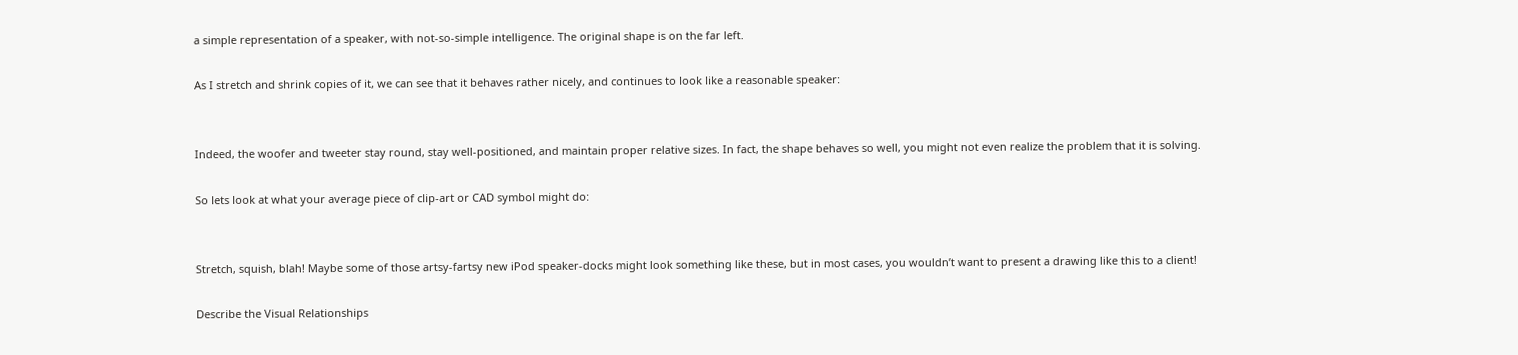a simple representation of a speaker, with not-so-simple intelligence. The original shape is on the far left.

As I stretch and shrink copies of it, we can see that it behaves rather nicely, and continues to look like a reasonable speaker:


Indeed, the woofer and tweeter stay round, stay well-positioned, and maintain proper relative sizes. In fact, the shape behaves so well, you might not even realize the problem that it is solving.

So lets look at what your average piece of clip-art or CAD symbol might do:


Stretch, squish, blah! Maybe some of those artsy-fartsy new iPod speaker-docks might look something like these, but in most cases, you wouldn’t want to present a drawing like this to a client!

Describe the Visual Relationships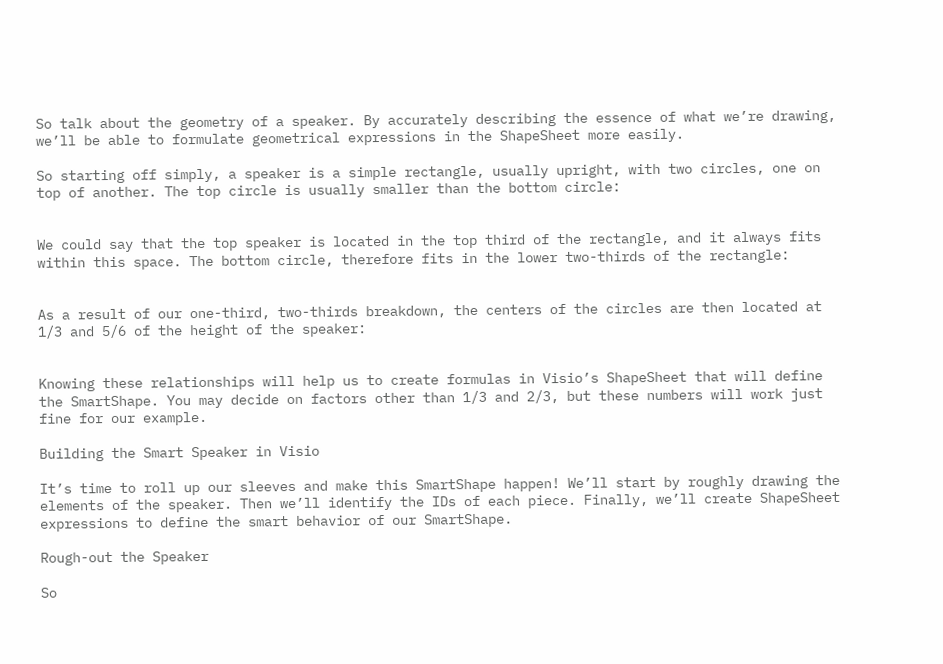So talk about the geometry of a speaker. By accurately describing the essence of what we’re drawing, we’ll be able to formulate geometrical expressions in the ShapeSheet more easily.

So starting off simply, a speaker is a simple rectangle, usually upright, with two circles, one on top of another. The top circle is usually smaller than the bottom circle:


We could say that the top speaker is located in the top third of the rectangle, and it always fits within this space. The bottom circle, therefore fits in the lower two-thirds of the rectangle:


As a result of our one-third, two-thirds breakdown, the centers of the circles are then located at 1/3 and 5/6 of the height of the speaker:


Knowing these relationships will help us to create formulas in Visio’s ShapeSheet that will define the SmartShape. You may decide on factors other than 1/3 and 2/3, but these numbers will work just fine for our example.

Building the Smart Speaker in Visio

It’s time to roll up our sleeves and make this SmartShape happen! We’ll start by roughly drawing the elements of the speaker. Then we’ll identify the IDs of each piece. Finally, we’ll create ShapeSheet expressions to define the smart behavior of our SmartShape.

Rough-out the Speaker

So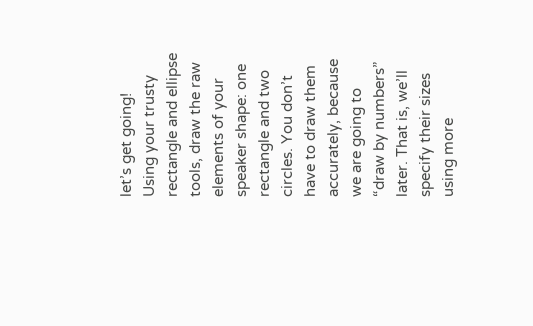let’s get going! Using your trusty rectangle and ellipse tools, draw the raw elements of your speaker shape: one rectangle and two circles. You don’t have to draw them accurately, because we are going to “draw by numbers” later. That is, we’ll specify their sizes using more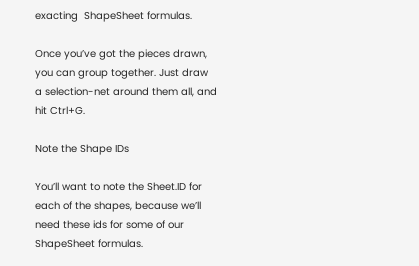exacting  ShapeSheet formulas.

Once you’ve got the pieces drawn, you can group together. Just draw a selection-net around them all, and hit Ctrl+G.

Note the Shape IDs

You’ll want to note the Sheet.ID for each of the shapes, because we’ll need these ids for some of our ShapeSheet formulas.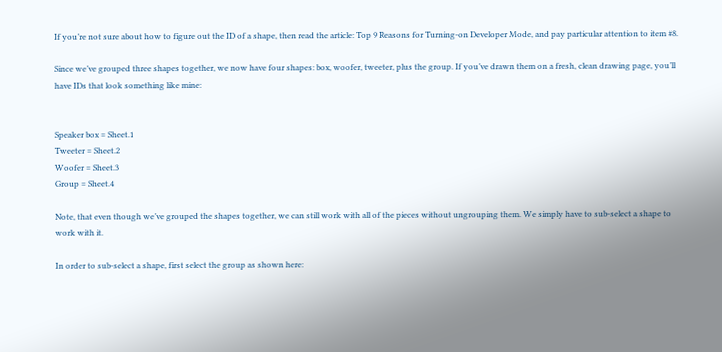If you’re not sure about how to figure out the ID of a shape, then read the article: Top 9 Reasons for Turning-on Developer Mode, and pay particular attention to item #8.

Since we’ve grouped three shapes together, we now have four shapes: box, woofer, tweeter, plus the group. If you’ve drawn them on a fresh, clean drawing page, you’ll have IDs that look something like mine:


Speaker box = Sheet.1
Tweeter = Sheet.2
Woofer = Sheet.3
Group = Sheet.4

Note, that even though we’ve grouped the shapes together, we can still work with all of the pieces without ungrouping them. We simply have to sub-select a shape to work with it.

In order to sub-select a shape, first select the group as shown here: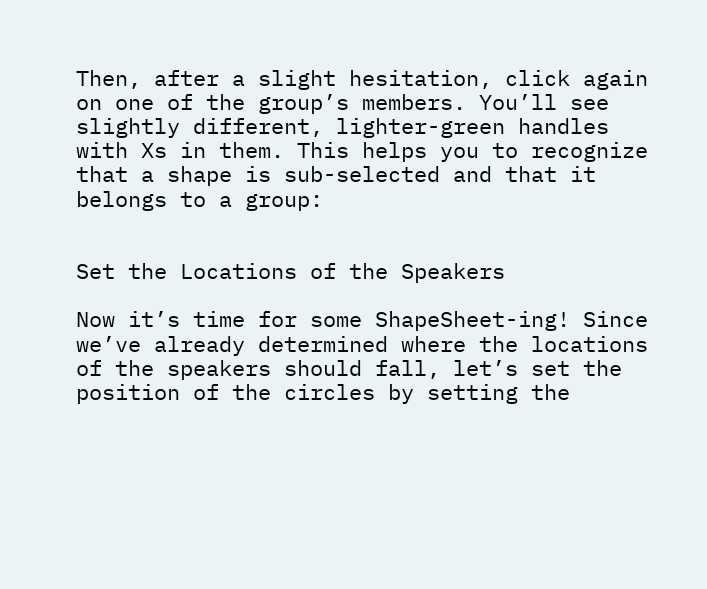Then, after a slight hesitation, click again on one of the group’s members. You’ll see slightly different, lighter-green handles with Xs in them. This helps you to recognize that a shape is sub-selected and that it belongs to a group:


Set the Locations of the Speakers

Now it’s time for some ShapeSheet-ing! Since we’ve already determined where the locations of the speakers should fall, let’s set the position of the circles by setting the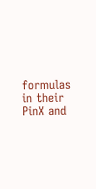formulas in their PinX and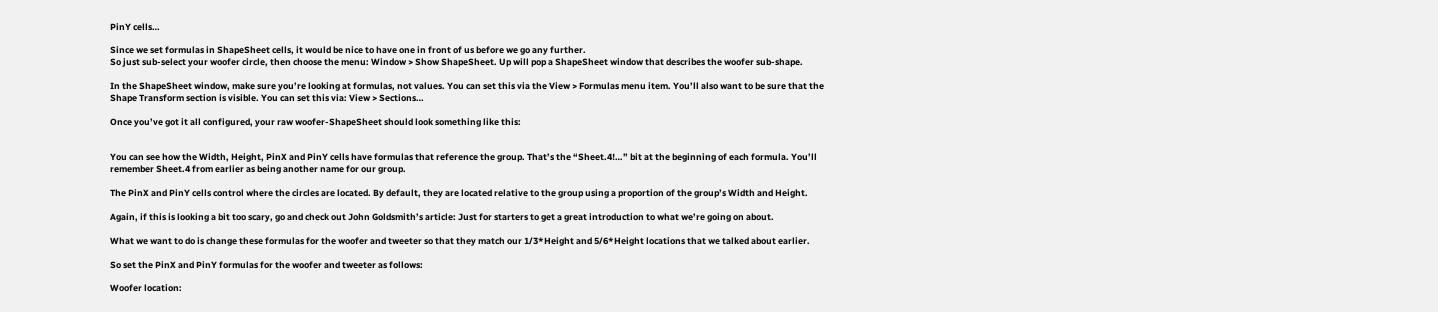PinY cells…

Since we set formulas in ShapeSheet cells, it would be nice to have one in front of us before we go any further.
So just sub-select your woofer circle, then choose the menu: Window > Show ShapeSheet. Up will pop a ShapeSheet window that describes the woofer sub-shape.

In the ShapeSheet window, make sure you’re looking at formulas, not values. You can set this via the View > Formulas menu item. You’ll also want to be sure that the Shape Transform section is visible. You can set this via: View > Sections…

Once you’ve got it all configured, your raw woofer-ShapeSheet should look something like this:


You can see how the Width, Height, PinX and PinY cells have formulas that reference the group. That’s the “Sheet.4!…” bit at the beginning of each formula. You’ll remember Sheet.4 from earlier as being another name for our group.

The PinX and PinY cells control where the circles are located. By default, they are located relative to the group using a proportion of the group’s Width and Height.

Again, if this is looking a bit too scary, go and check out John Goldsmith’s article: Just for starters to get a great introduction to what we’re going on about.

What we want to do is change these formulas for the woofer and tweeter so that they match our 1/3*Height and 5/6*Height locations that we talked about earlier.

So set the PinX and PinY formulas for the woofer and tweeter as follows:

Woofer location: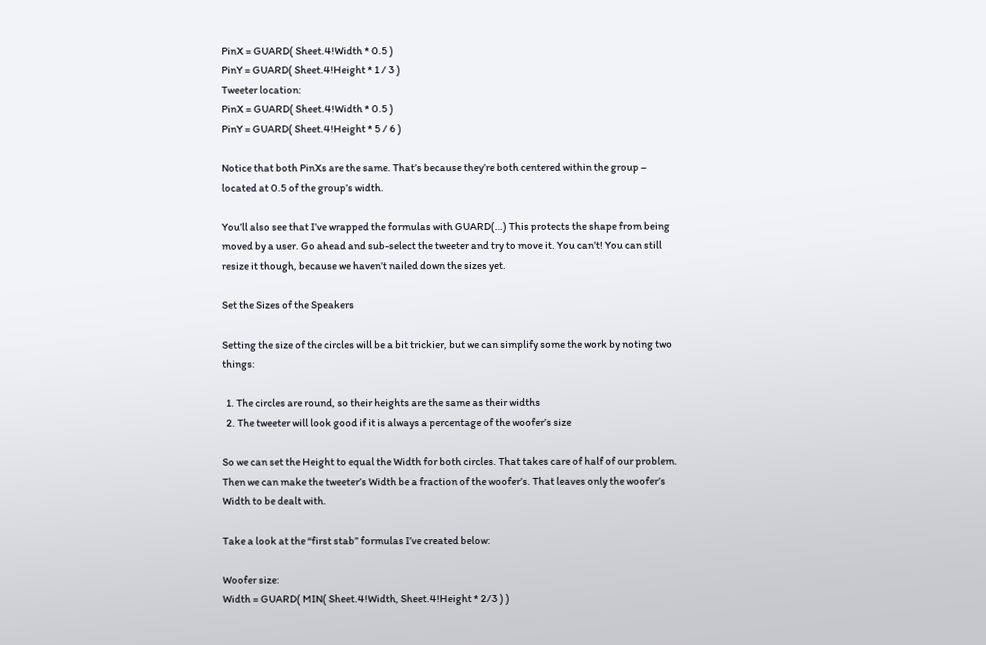PinX = GUARD( Sheet.4!Width * 0.5 )
PinY = GUARD( Sheet.4!Height * 1 / 3 )
Tweeter location:
PinX = GUARD( Sheet.4!Width * 0.5 )
PinY = GUARD( Sheet.4!Height * 5 / 6 )

Notice that both PinXs are the same. That’s because they’re both centered within the group – located at 0.5 of the group’s width.

You’ll also see that I’ve wrapped the formulas with GUARD(…) This protects the shape from being moved by a user. Go ahead and sub-select the tweeter and try to move it. You can’t! You can still resize it though, because we haven’t nailed down the sizes yet.

Set the Sizes of the Speakers

Setting the size of the circles will be a bit trickier, but we can simplify some the work by noting two things:

  1. The circles are round, so their heights are the same as their widths
  2. The tweeter will look good if it is always a percentage of the woofer’s size

So we can set the Height to equal the Width for both circles. That takes care of half of our problem. Then we can make the tweeter’s Width be a fraction of the woofer’s. That leaves only the woofer’s Width to be dealt with.

Take a look at the “first stab” formulas I’ve created below:

Woofer size:
Width = GUARD( MIN( Sheet.4!Width, Sheet.4!Height * 2/3 ) )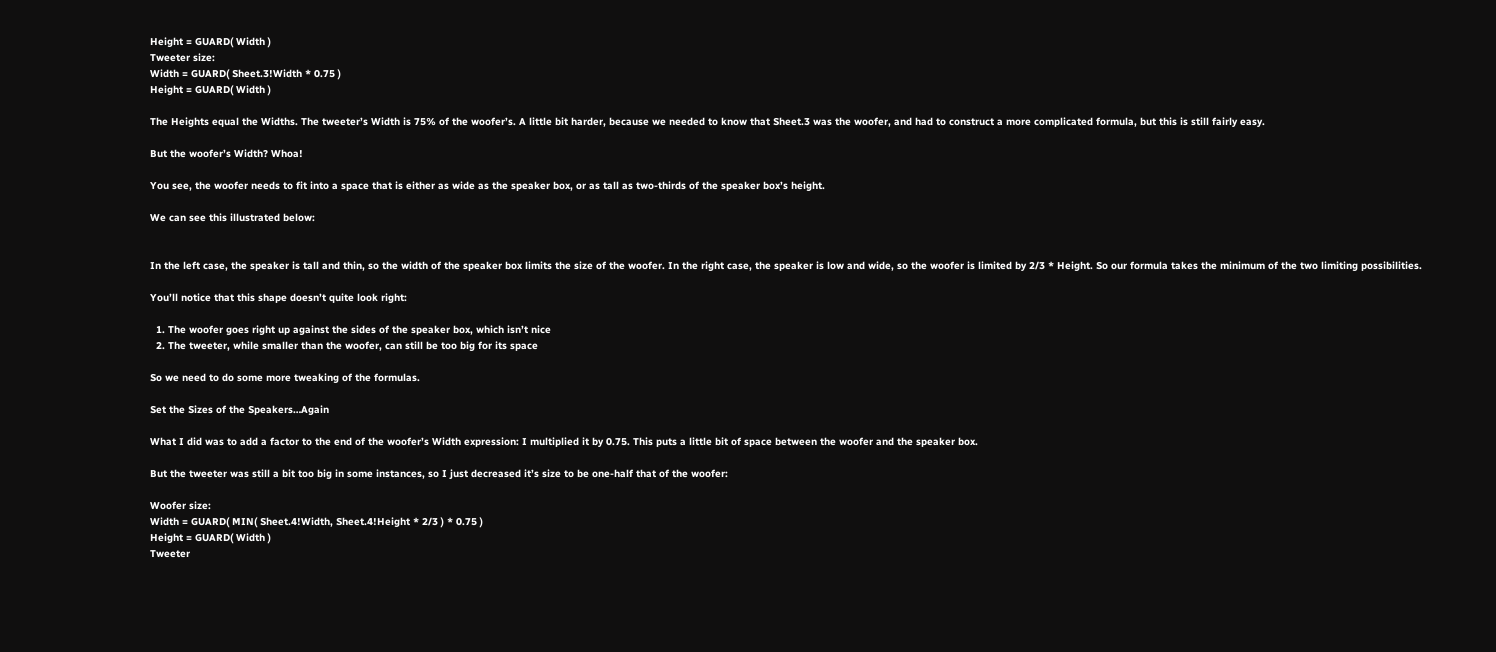Height = GUARD( Width )
Tweeter size:
Width = GUARD( Sheet.3!Width * 0.75 )
Height = GUARD( Width )

The Heights equal the Widths. The tweeter’s Width is 75% of the woofer’s. A little bit harder, because we needed to know that Sheet.3 was the woofer, and had to construct a more complicated formula, but this is still fairly easy.

But the woofer’s Width? Whoa!

You see, the woofer needs to fit into a space that is either as wide as the speaker box, or as tall as two-thirds of the speaker box’s height.

We can see this illustrated below:


In the left case, the speaker is tall and thin, so the width of the speaker box limits the size of the woofer. In the right case, the speaker is low and wide, so the woofer is limited by 2/3 * Height. So our formula takes the minimum of the two limiting possibilities.

You’ll notice that this shape doesn’t quite look right:

  1. The woofer goes right up against the sides of the speaker box, which isn’t nice
  2. The tweeter, while smaller than the woofer, can still be too big for its space

So we need to do some more tweaking of the formulas.

Set the Sizes of the Speakers…Again

What I did was to add a factor to the end of the woofer’s Width expression: I multiplied it by 0.75. This puts a little bit of space between the woofer and the speaker box.

But the tweeter was still a bit too big in some instances, so I just decreased it’s size to be one-half that of the woofer:

Woofer size:
Width = GUARD( MIN( Sheet.4!Width, Sheet.4!Height * 2/3 ) * 0.75 )
Height = GUARD( Width )
Tweeter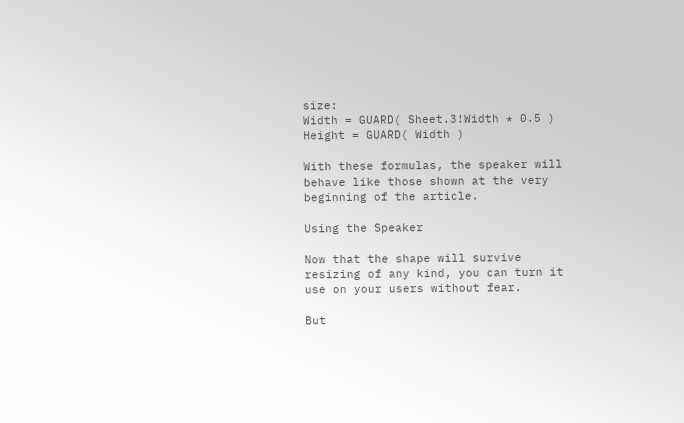size:
Width = GUARD( Sheet.3!Width * 0.5 )
Height = GUARD( Width )

With these formulas, the speaker will behave like those shown at the very beginning of the article.

Using the Speaker

Now that the shape will survive resizing of any kind, you can turn it use on your users without fear.

But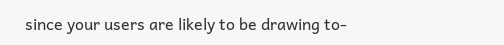since your users are likely to be drawing to-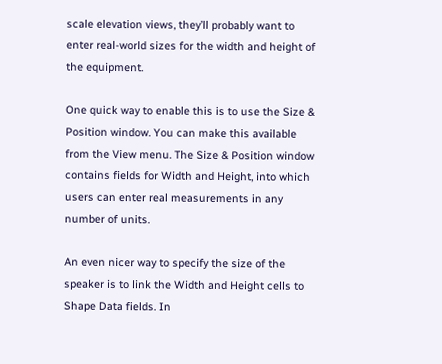scale elevation views, they’ll probably want to enter real-world sizes for the width and height of the equipment.

One quick way to enable this is to use the Size & Position window. You can make this available from the View menu. The Size & Position window contains fields for Width and Height, into which users can enter real measurements in any number of units.

An even nicer way to specify the size of the speaker is to link the Width and Height cells to Shape Data fields. In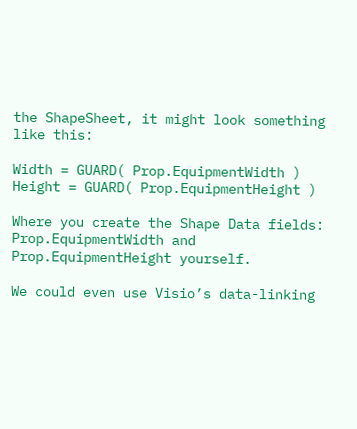the ShapeSheet, it might look something like this:

Width = GUARD( Prop.EquipmentWidth )
Height = GUARD( Prop.EquipmentHeight )

Where you create the Shape Data fields: Prop.EquipmentWidth and Prop.EquipmentHeight yourself.

We could even use Visio’s data-linking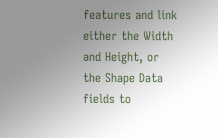features and link either the Width and Height, or the Shape Data fields to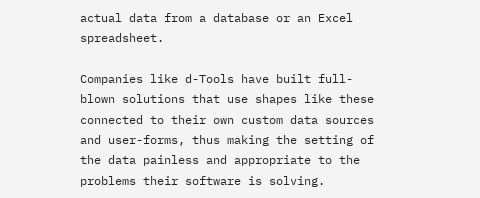actual data from a database or an Excel spreadsheet.

Companies like d-Tools have built full-blown solutions that use shapes like these connected to their own custom data sources and user-forms, thus making the setting of the data painless and appropriate to the problems their software is solving.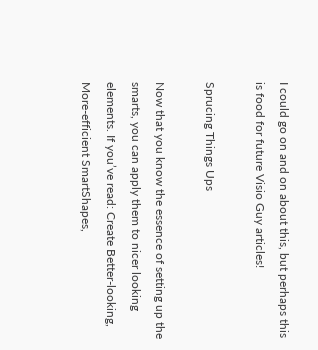I could go on and on about this, but perhaps this is food for future Visio Guy articles!

Sprucing Things Ups

Now that you know the essence of setting up the smarts, you can apply them to nicer looking elements. If you’ve read: Create Better-looking, More-efficient SmartShapes,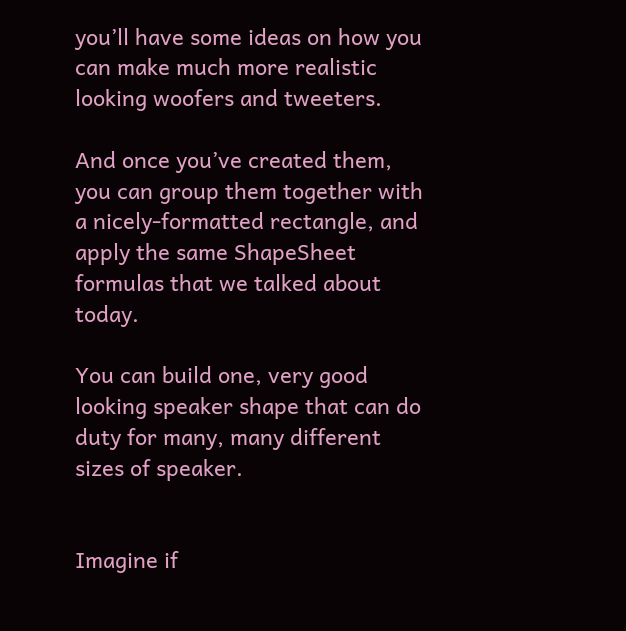you’ll have some ideas on how you can make much more realistic looking woofers and tweeters.

And once you’ve created them, you can group them together with a nicely-formatted rectangle, and apply the same ShapeSheet formulas that we talked about today.

You can build one, very good looking speaker shape that can do duty for many, many different sizes of speaker.


Imagine if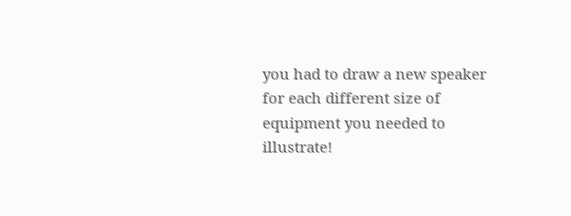you had to draw a new speaker for each different size of equipment you needed to illustrate!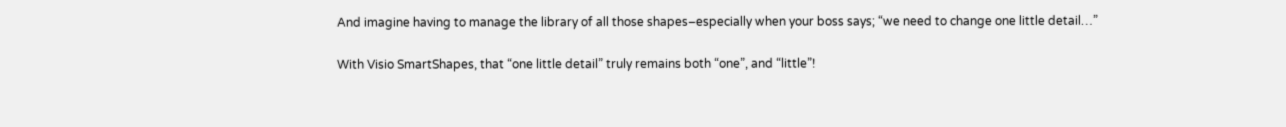And imagine having to manage the library of all those shapes–especially when your boss says; “we need to change one little detail…”

With Visio SmartShapes, that “one little detail” truly remains both “one”, and “little”!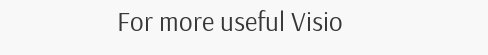For more useful Visio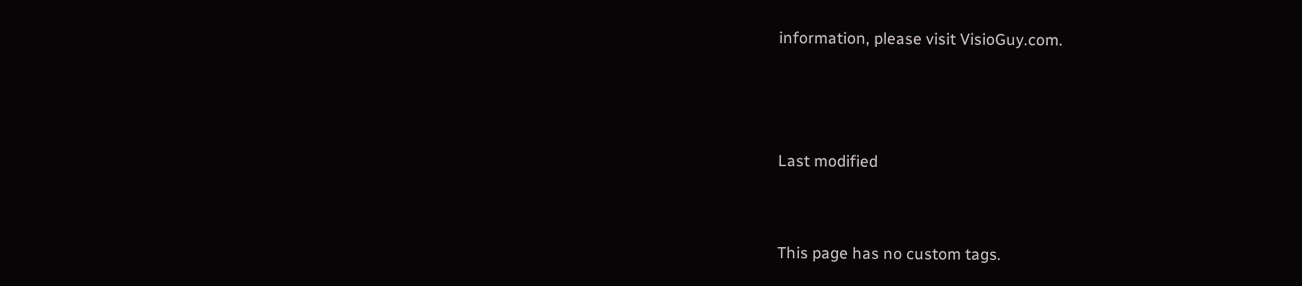information, please visit VisioGuy.com.



Last modified


This page has no custom tags.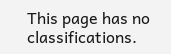This page has no classifications.